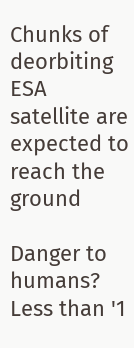Chunks of deorbiting ESA satellite are expected to reach the ground

Danger to humans? Less than '1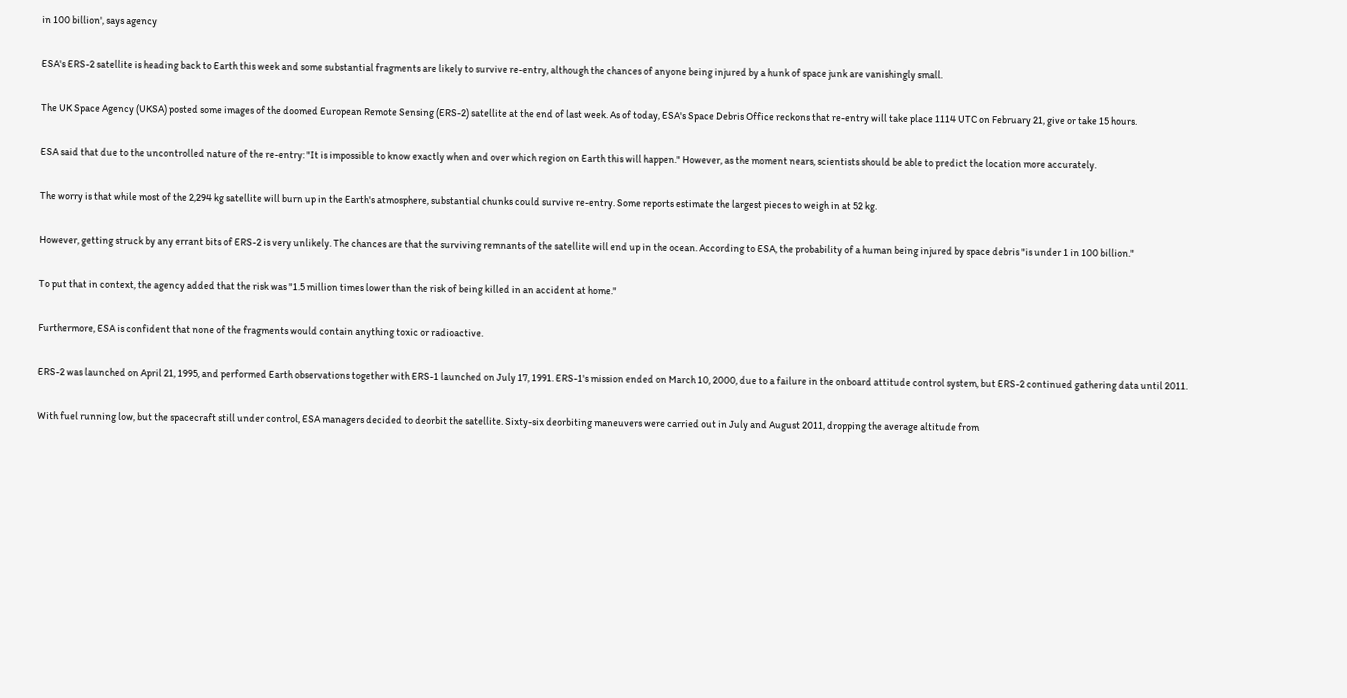in 100 billion', says agency

ESA's ERS-2 satellite is heading back to Earth this week and some substantial fragments are likely to survive re-entry, although the chances of anyone being injured by a hunk of space junk are vanishingly small.

The UK Space Agency (UKSA) posted some images of the doomed European Remote Sensing (ERS-2) satellite at the end of last week. As of today, ESA's Space Debris Office reckons that re-entry will take place 1114 UTC on February 21, give or take 15 hours.

ESA said that due to the uncontrolled nature of the re-entry: "It is impossible to know exactly when and over which region on Earth this will happen." However, as the moment nears, scientists should be able to predict the location more accurately.

The worry is that while most of the 2,294 kg satellite will burn up in the Earth's atmosphere, substantial chunks could survive re-entry. Some reports estimate the largest pieces to weigh in at 52 kg.

However, getting struck by any errant bits of ERS-2 is very unlikely. The chances are that the surviving remnants of the satellite will end up in the ocean. According to ESA, the probability of a human being injured by space debris "is under 1 in 100 billion."

To put that in context, the agency added that the risk was "1.5 million times lower than the risk of being killed in an accident at home."

Furthermore, ESA is confident that none of the fragments would contain anything toxic or radioactive.

ERS-2 was launched on April 21, 1995, and performed Earth observations together with ERS-1 launched on July 17, 1991. ERS-1's mission ended on March 10, 2000, due to a failure in the onboard attitude control system, but ERS-2 continued gathering data until 2011.

With fuel running low, but the spacecraft still under control, ESA managers decided to deorbit the satellite. Sixty-six deorbiting maneuvers were carried out in July and August 2011, dropping the average altitude from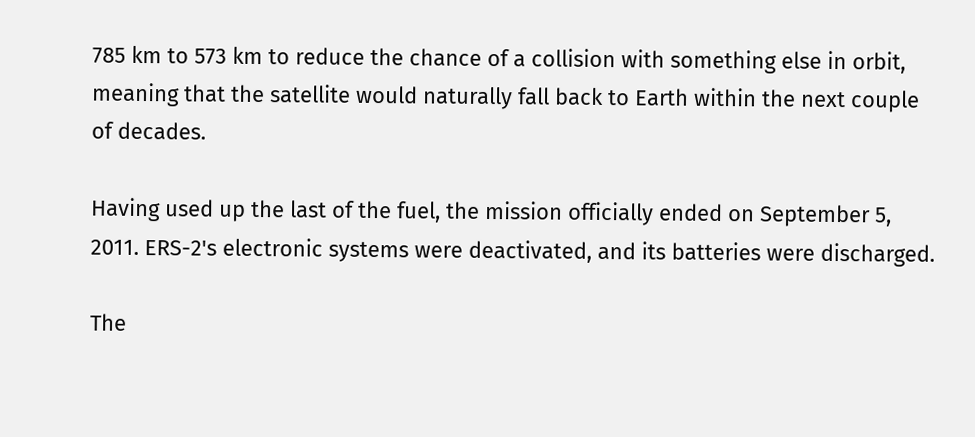785 km to 573 km to reduce the chance of a collision with something else in orbit, meaning that the satellite would naturally fall back to Earth within the next couple of decades.

Having used up the last of the fuel, the mission officially ended on September 5, 2011. ERS-2's electronic systems were deactivated, and its batteries were discharged.

The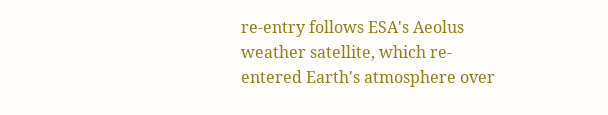re-entry follows ESA's Aeolus weather satellite, which re-entered Earth's atmosphere over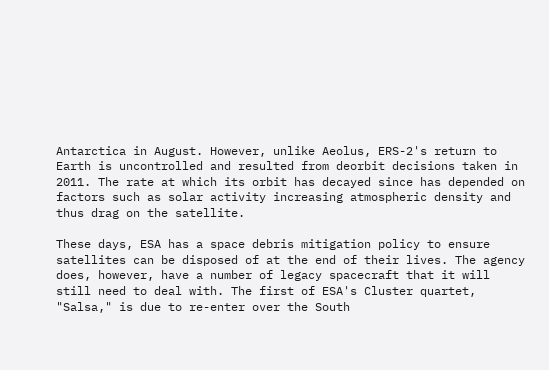Antarctica in August. However, unlike Aeolus, ERS-2's return to Earth is uncontrolled and resulted from deorbit decisions taken in 2011. The rate at which its orbit has decayed since has depended on factors such as solar activity increasing atmospheric density and thus drag on the satellite.

These days, ESA has a space debris mitigation policy to ensure satellites can be disposed of at the end of their lives. The agency does, however, have a number of legacy spacecraft that it will still need to deal with. The first of ESA's Cluster quartet, "Salsa," is due to re-enter over the South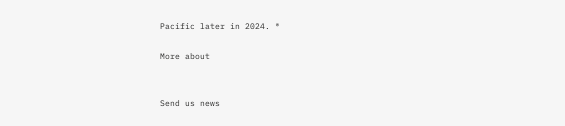Pacific later in 2024. ®

More about


Send us news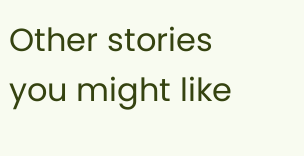Other stories you might like